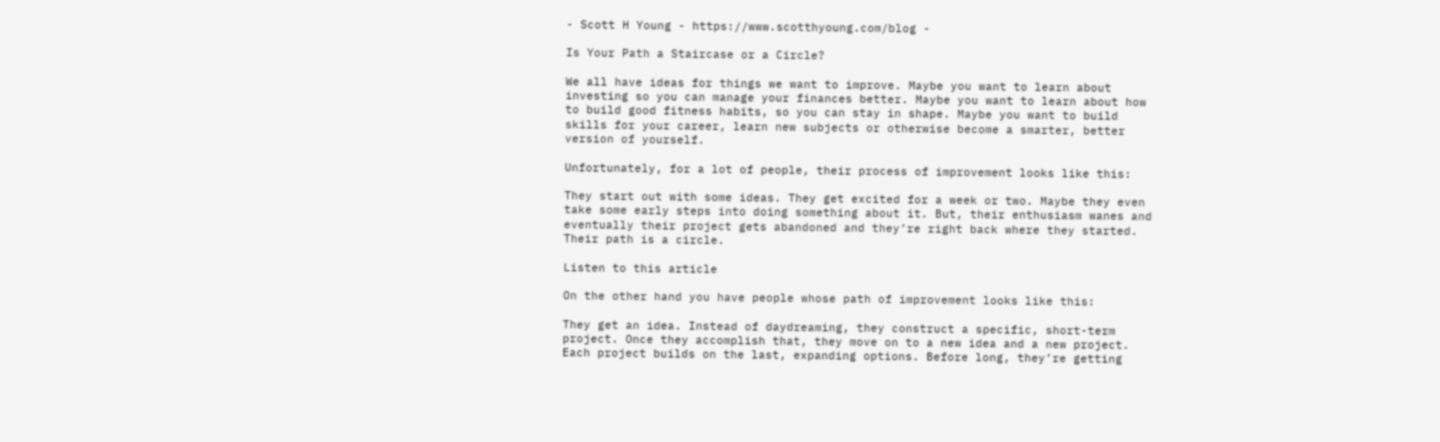- Scott H Young - https://www.scotthyoung.com/blog -

Is Your Path a Staircase or a Circle?

We all have ideas for things we want to improve. Maybe you want to learn about investing so you can manage your finances better. Maybe you want to learn about how to build good fitness habits, so you can stay in shape. Maybe you want to build skills for your career, learn new subjects or otherwise become a smarter, better version of yourself.

Unfortunately, for a lot of people, their process of improvement looks like this:

They start out with some ideas. They get excited for a week or two. Maybe they even take some early steps into doing something about it. But, their enthusiasm wanes and eventually their project gets abandoned and they’re right back where they started. Their path is a circle.

Listen to this article

On the other hand you have people whose path of improvement looks like this:

They get an idea. Instead of daydreaming, they construct a specific, short-term project. Once they accomplish that, they move on to a new idea and a new project. Each project builds on the last, expanding options. Before long, they’re getting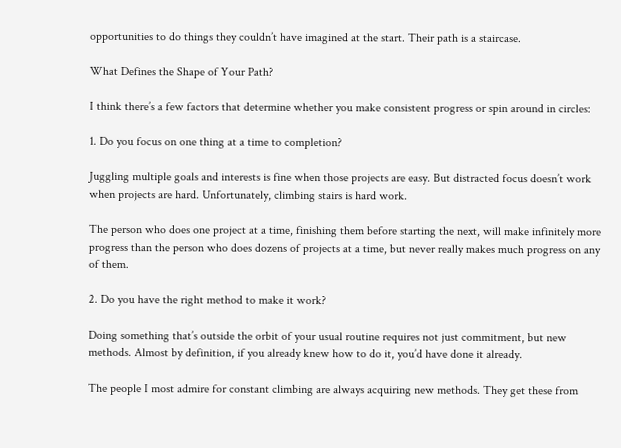opportunities to do things they couldn’t have imagined at the start. Their path is a staircase.

What Defines the Shape of Your Path?

I think there’s a few factors that determine whether you make consistent progress or spin around in circles:

1. Do you focus on one thing at a time to completion?

Juggling multiple goals and interests is fine when those projects are easy. But distracted focus doesn’t work when projects are hard. Unfortunately, climbing stairs is hard work.

The person who does one project at a time, finishing them before starting the next, will make infinitely more progress than the person who does dozens of projects at a time, but never really makes much progress on any of them.

2. Do you have the right method to make it work?

Doing something that’s outside the orbit of your usual routine requires not just commitment, but new methods. Almost by definition, if you already knew how to do it, you’d have done it already.

The people I most admire for constant climbing are always acquiring new methods. They get these from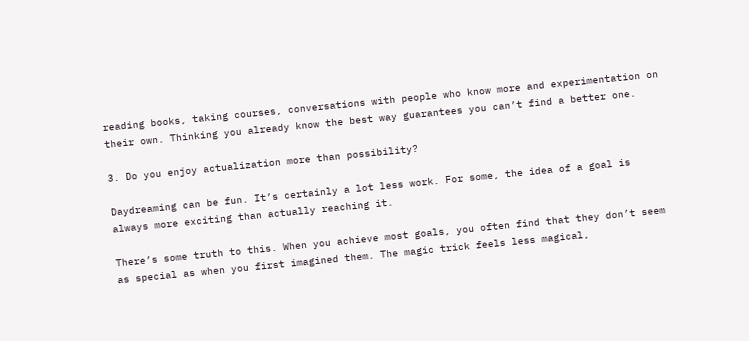reading books, taking courses, conversations with people who know more and experimentation on their own. Thinking you already know the best way guarantees you can’t find a better one.

3. Do you enjoy actualization more than possibility?

Daydreaming can be fun. It’s certainly a lot less work. For some, the idea of a goal is always more exciting than actually reaching it.

There’s some truth to this. When you achieve most goals, you often find that they don’t seem as special as when you first imagined them. The magic trick feels less magical,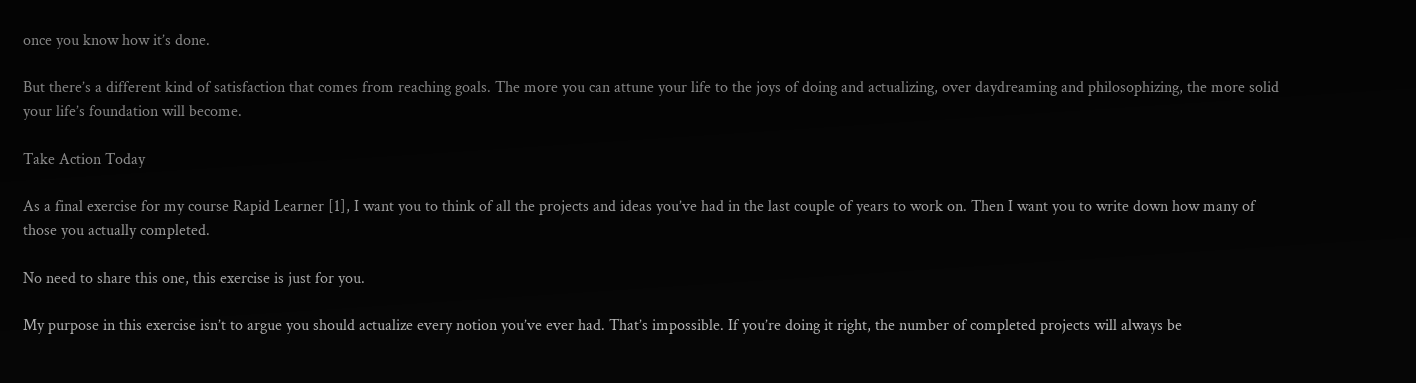once you know how it’s done.

But there’s a different kind of satisfaction that comes from reaching goals. The more you can attune your life to the joys of doing and actualizing, over daydreaming and philosophizing, the more solid your life’s foundation will become.

Take Action Today

As a final exercise for my course Rapid Learner [1], I want you to think of all the projects and ideas you’ve had in the last couple of years to work on. Then I want you to write down how many of those you actually completed.

No need to share this one, this exercise is just for you.

My purpose in this exercise isn’t to argue you should actualize every notion you’ve ever had. That’s impossible. If you’re doing it right, the number of completed projects will always be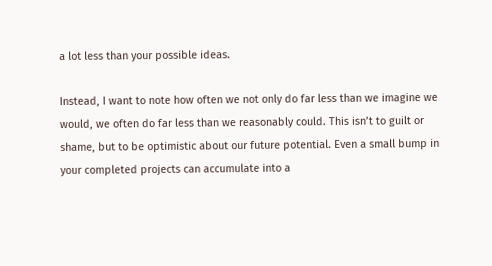a lot less than your possible ideas.

Instead, I want to note how often we not only do far less than we imagine we would, we often do far less than we reasonably could. This isn’t to guilt or shame, but to be optimistic about our future potential. Even a small bump in your completed projects can accumulate into a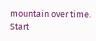mountain over time. Start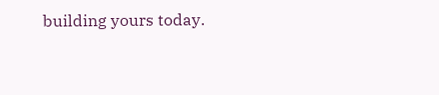building yours today.